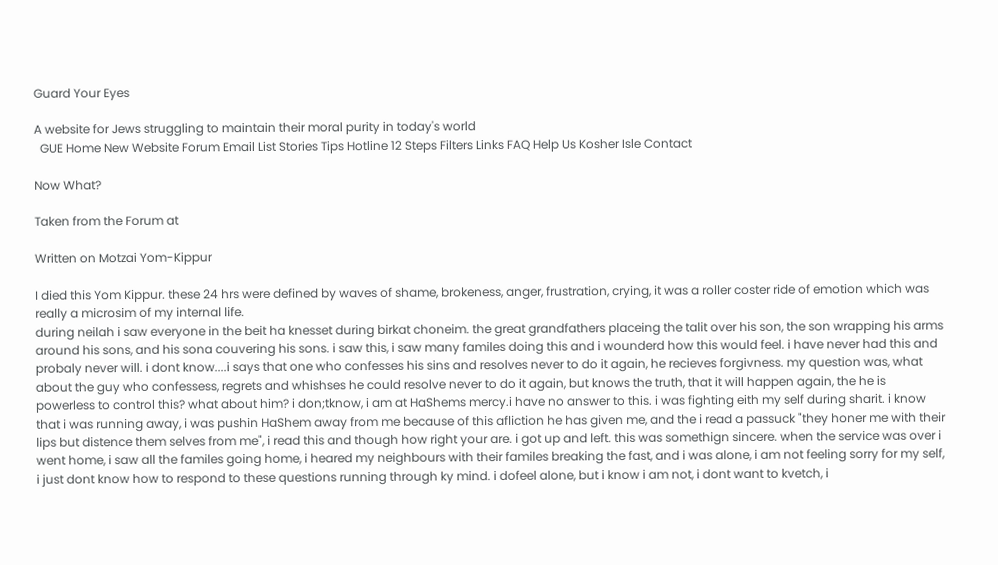Guard Your Eyes

A website for Jews struggling to maintain their moral purity in today's world
  GUE Home New Website Forum Email List Stories Tips Hotline 12 Steps Filters Links FAQ Help Us Kosher Isle Contact

Now What?

Taken from the Forum at

Written on Motzai Yom-Kippur

I died this Yom Kippur. these 24 hrs were defined by waves of shame, brokeness, anger, frustration, crying, it was a roller coster ride of emotion which was really a microsim of my internal life.
during neilah i saw everyone in the beit ha knesset during birkat choneim. the great grandfathers placeing the talit over his son, the son wrapping his arms around his sons, and his sona couvering his sons. i saw this, i saw many familes doing this and i wounderd how this would feel. i have never had this and probaly never will. i dont know....i says that one who confesses his sins and resolves never to do it again, he recieves forgivness. my question was, what about the guy who confessess, regrets and whishses he could resolve never to do it again, but knows the truth, that it will happen again, the he is powerless to control this? what about him? i don;tknow, i am at HaShems mercy.i have no answer to this. i was fighting eith my self during sharit. i know that i was running away, i was pushin HaShem away from me because of this afliction he has given me, and the i read a passuck "they honer me with their lips but distence them selves from me", i read this and though how right your are. i got up and left. this was somethign sincere. when the service was over i went home, i saw all the familes going home, i heared my neighbours with their familes breaking the fast, and i was alone, i am not feeling sorry for my self, i just dont know how to respond to these questions running through ky mind. i dofeel alone, but i know i am not, i dont want to kvetch, i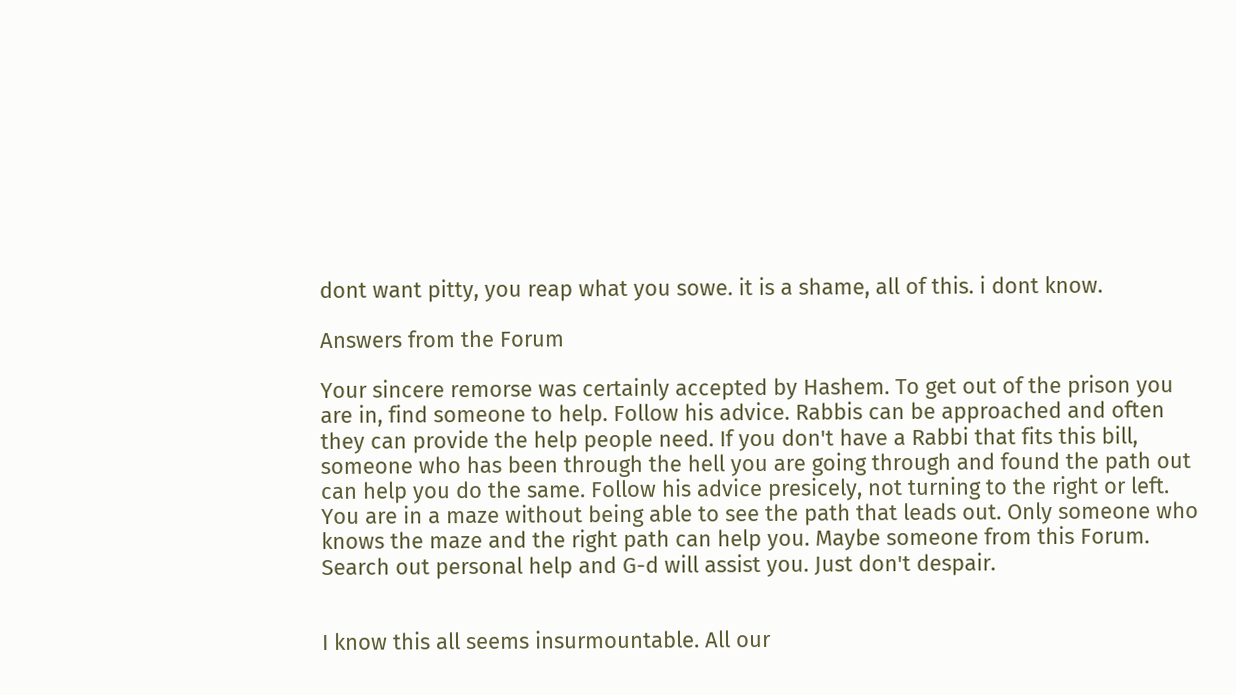dont want pitty, you reap what you sowe. it is a shame, all of this. i dont know.

Answers from the Forum

Your sincere remorse was certainly accepted by Hashem. To get out of the prison you are in, find someone to help. Follow his advice. Rabbis can be approached and often they can provide the help people need. If you don't have a Rabbi that fits this bill, someone who has been through the hell you are going through and found the path out can help you do the same. Follow his advice presicely, not turning to the right or left. You are in a maze without being able to see the path that leads out. Only someone who knows the maze and the right path can help you. Maybe someone from this Forum. Search out personal help and G-d will assist you. Just don't despair.


I know this all seems insurmountable. All our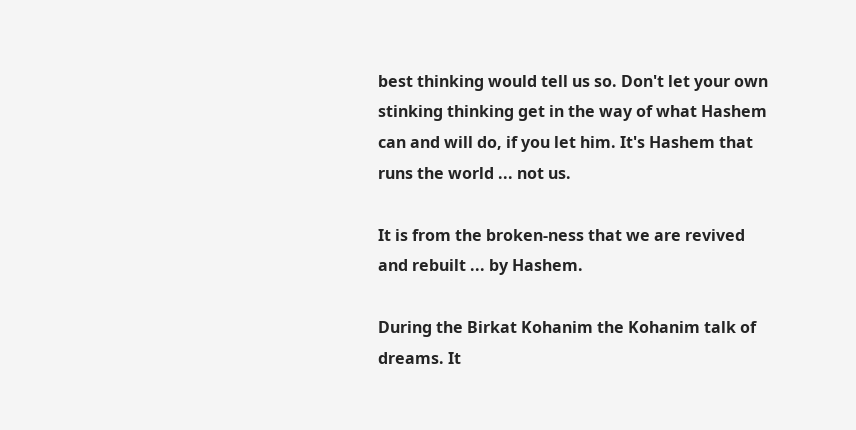best thinking would tell us so. Don't let your own stinking thinking get in the way of what Hashem can and will do, if you let him. It's Hashem that runs the world ... not us.

It is from the broken-ness that we are revived and rebuilt ... by Hashem.

During the Birkat Kohanim the Kohanim talk of dreams. It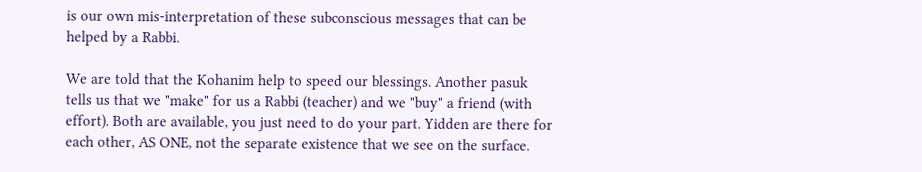is our own mis-interpretation of these subconscious messages that can be helped by a Rabbi.

We are told that the Kohanim help to speed our blessings. Another pasuk tells us that we "make" for us a Rabbi (teacher) and we "buy" a friend (with effort). Both are available, you just need to do your part. Yidden are there for each other, AS ONE, not the separate existence that we see on the surface.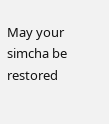May your simcha be restored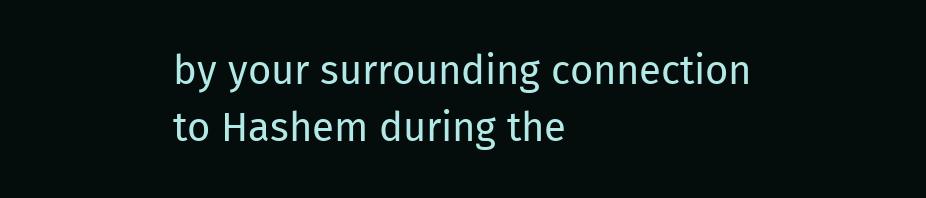by your surrounding connection to Hashem during the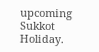upcoming Sukkot Holiday.